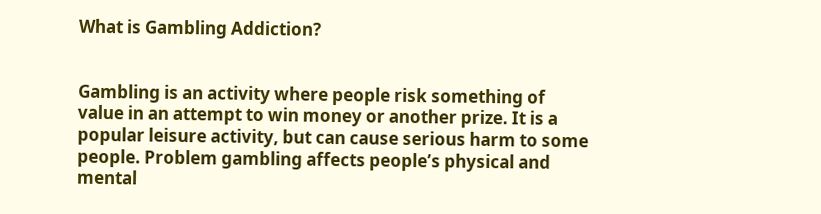What is Gambling Addiction?


Gambling is an activity where people risk something of value in an attempt to win money or another prize. It is a popular leisure activity, but can cause serious harm to some people. Problem gambling affects people’s physical and mental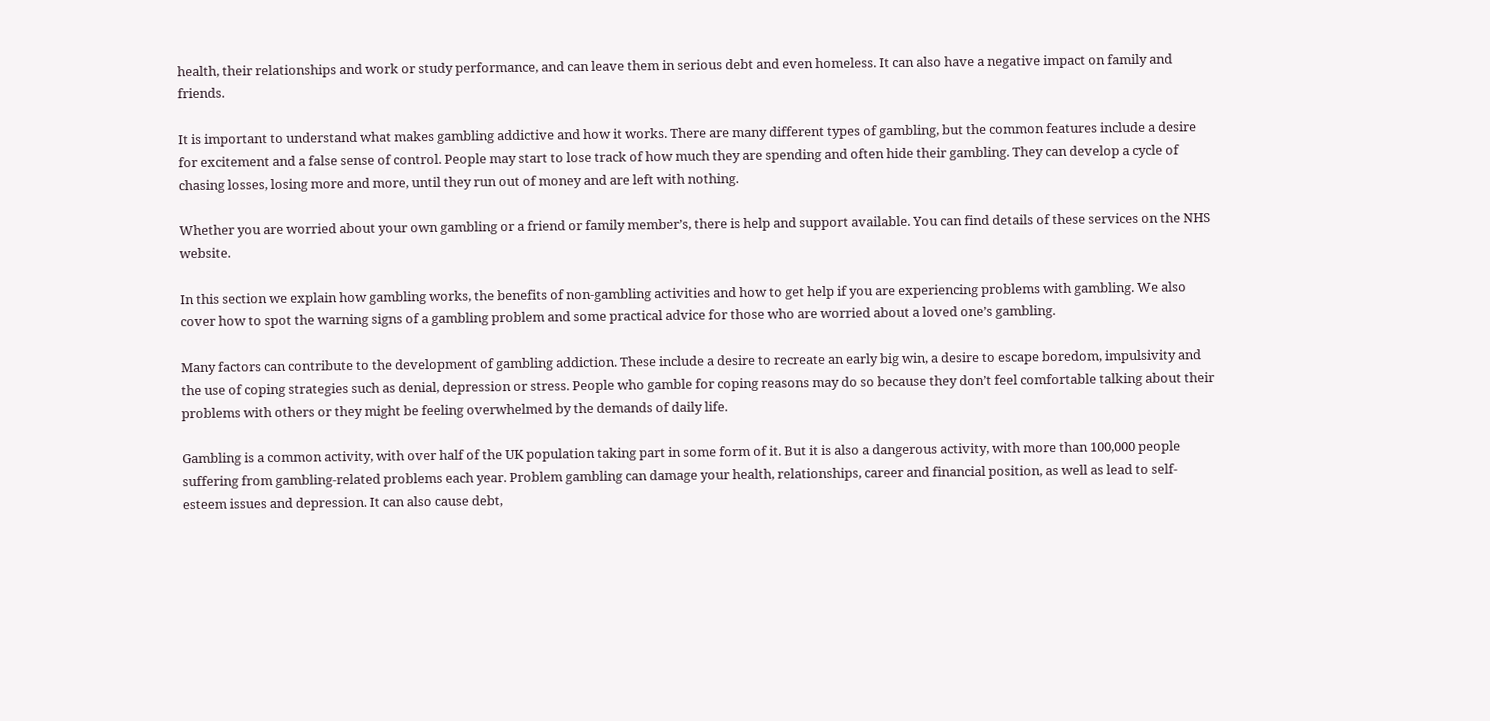health, their relationships and work or study performance, and can leave them in serious debt and even homeless. It can also have a negative impact on family and friends.

It is important to understand what makes gambling addictive and how it works. There are many different types of gambling, but the common features include a desire for excitement and a false sense of control. People may start to lose track of how much they are spending and often hide their gambling. They can develop a cycle of chasing losses, losing more and more, until they run out of money and are left with nothing.

Whether you are worried about your own gambling or a friend or family member’s, there is help and support available. You can find details of these services on the NHS website.

In this section we explain how gambling works, the benefits of non-gambling activities and how to get help if you are experiencing problems with gambling. We also cover how to spot the warning signs of a gambling problem and some practical advice for those who are worried about a loved one’s gambling.

Many factors can contribute to the development of gambling addiction. These include a desire to recreate an early big win, a desire to escape boredom, impulsivity and the use of coping strategies such as denial, depression or stress. People who gamble for coping reasons may do so because they don’t feel comfortable talking about their problems with others or they might be feeling overwhelmed by the demands of daily life.

Gambling is a common activity, with over half of the UK population taking part in some form of it. But it is also a dangerous activity, with more than 100,000 people suffering from gambling-related problems each year. Problem gambling can damage your health, relationships, career and financial position, as well as lead to self-esteem issues and depression. It can also cause debt,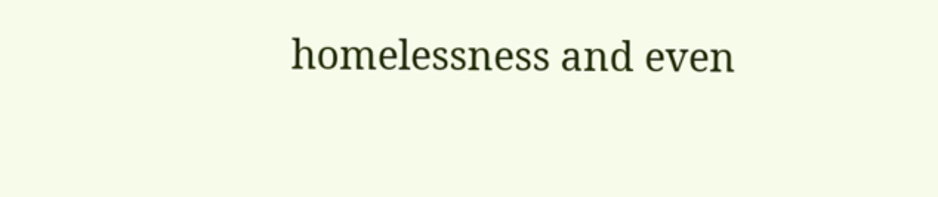homelessness and even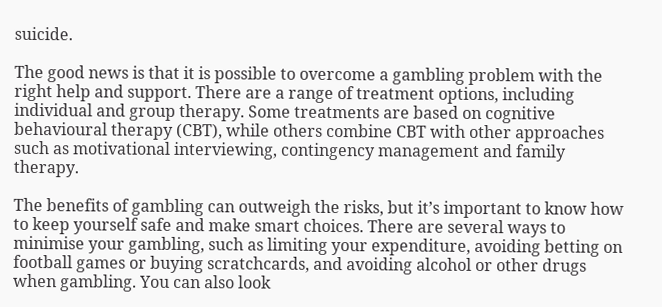suicide.

The good news is that it is possible to overcome a gambling problem with the right help and support. There are a range of treatment options, including individual and group therapy. Some treatments are based on cognitive behavioural therapy (CBT), while others combine CBT with other approaches such as motivational interviewing, contingency management and family therapy.

The benefits of gambling can outweigh the risks, but it’s important to know how to keep yourself safe and make smart choices. There are several ways to minimise your gambling, such as limiting your expenditure, avoiding betting on football games or buying scratchcards, and avoiding alcohol or other drugs when gambling. You can also look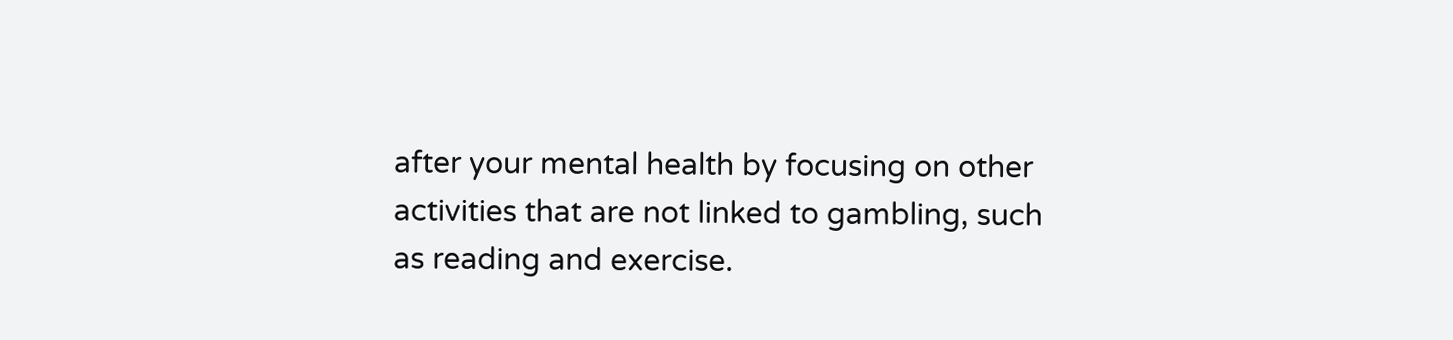after your mental health by focusing on other activities that are not linked to gambling, such as reading and exercise.